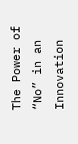The Power of “No” in an Innovation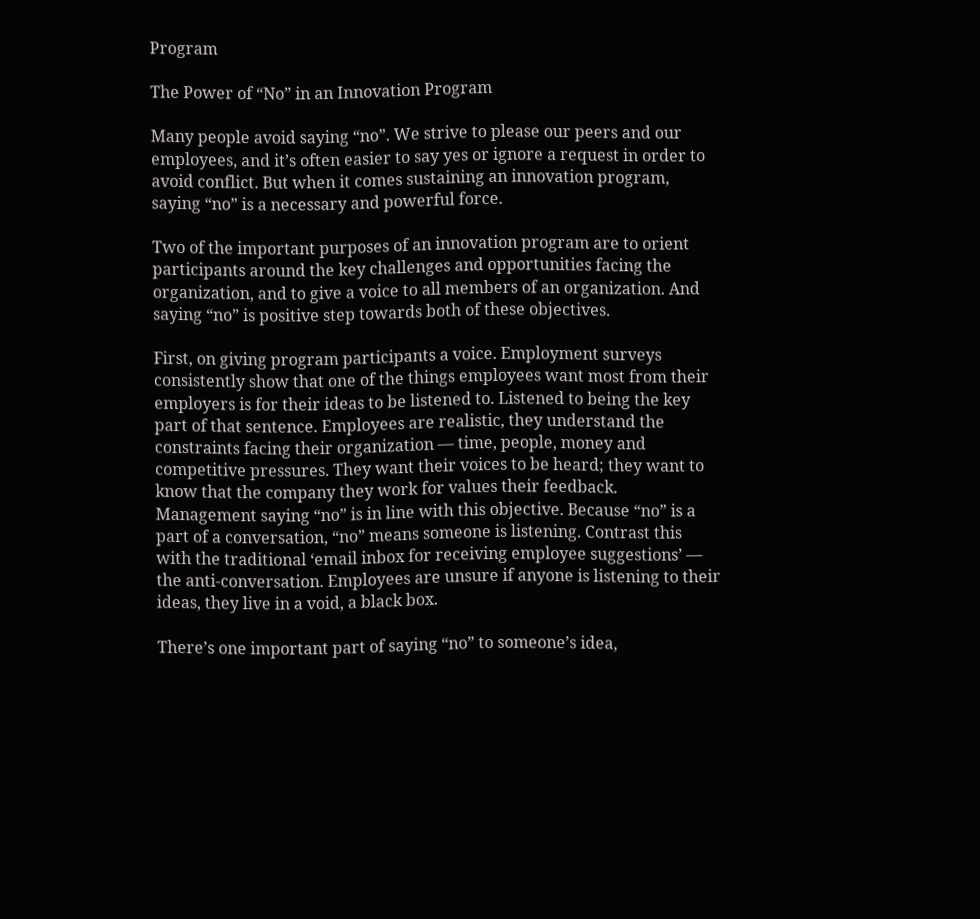Program

The Power of “No” in an Innovation Program

Many people avoid saying “no”. We strive to please our peers and our employees, and it’s often easier to say yes or ignore a request in order to avoid conflict. But when it comes sustaining an innovation program, saying “no” is a necessary and powerful force.

Two of the important purposes of an innovation program are to orient participants around the key challenges and opportunities facing the organization, and to give a voice to all members of an organization. And saying “no” is positive step towards both of these objectives.

First, on giving program participants a voice. Employment surveys consistently show that one of the things employees want most from their employers is for their ideas to be listened to. Listened to being the key part of that sentence. Employees are realistic, they understand the constraints facing their organization — time, people, money and competitive pressures. They want their voices to be heard; they want to know that the company they work for values their feedback. Management saying “no” is in line with this objective. Because “no” is a part of a conversation, “no” means someone is listening. Contrast this with the traditional ‘email inbox for receiving employee suggestions’ — the anti-conversation. Employees are unsure if anyone is listening to their ideas, they live in a void, a black box.

There’s one important part of saying “no” to someone’s idea,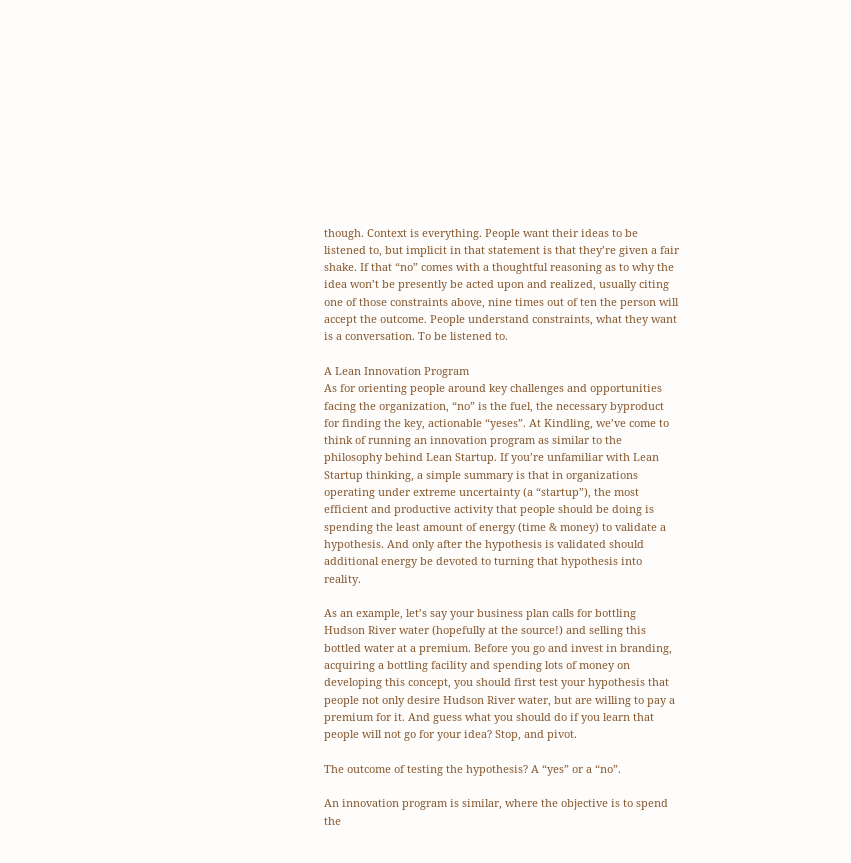though. Context is everything. People want their ideas to be listened to, but implicit in that statement is that they’re given a fair shake. If that “no” comes with a thoughtful reasoning as to why the idea won’t be presently be acted upon and realized, usually citing one of those constraints above, nine times out of ten the person will accept the outcome. People understand constraints, what they want is a conversation. To be listened to.

A Lean Innovation Program
As for orienting people around key challenges and opportunities facing the organization, “no” is the fuel, the necessary byproduct for finding the key, actionable “yeses”. At Kindling, we’ve come to think of running an innovation program as similar to the philosophy behind Lean Startup. If you’re unfamiliar with Lean Startup thinking, a simple summary is that in organizations operating under extreme uncertainty (a “startup”), the most efficient and productive activity that people should be doing is spending the least amount of energy (time & money) to validate a hypothesis. And only after the hypothesis is validated should additional energy be devoted to turning that hypothesis into reality.

As an example, let’s say your business plan calls for bottling Hudson River water (hopefully at the source!) and selling this bottled water at a premium. Before you go and invest in branding, acquiring a bottling facility and spending lots of money on developing this concept, you should first test your hypothesis that people not only desire Hudson River water, but are willing to pay a premium for it. And guess what you should do if you learn that people will not go for your idea? Stop, and pivot.

The outcome of testing the hypothesis? A “yes” or a “no”.

An innovation program is similar, where the objective is to spend the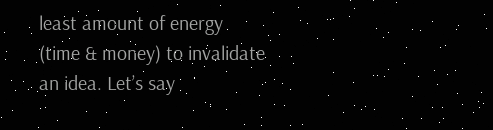least amount of energy (time & money) to invalidate an idea. Let’s say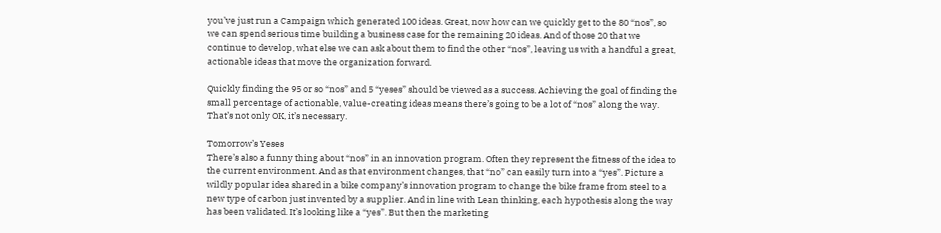you’ve just run a Campaign which generated 100 ideas. Great, now how can we quickly get to the 80 “nos”, so we can spend serious time building a business case for the remaining 20 ideas. And of those 20 that we continue to develop, what else we can ask about them to find the other “nos”, leaving us with a handful a great, actionable ideas that move the organization forward.

Quickly finding the 95 or so “nos” and 5 “yeses” should be viewed as a success. Achieving the goal of finding the small percentage of actionable, value-creating ideas means there’s going to be a lot of “nos” along the way. That’s not only OK, it’s necessary.

Tomorrow’s Yeses
There’s also a funny thing about “nos” in an innovation program. Often they represent the fitness of the idea to the current environment. And as that environment changes, that “no” can easily turn into a “yes”. Picture a wildly popular idea shared in a bike company’s innovation program to change the bike frame from steel to a new type of carbon just invented by a supplier. And in line with Lean thinking, each hypothesis along the way has been validated. It’s looking like a “yes”. But then the marketing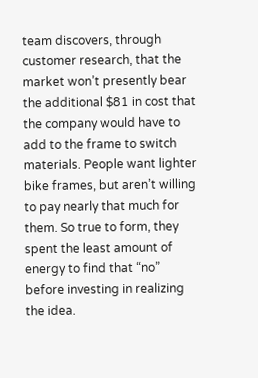team discovers, through customer research, that the market won’t presently bear the additional $81 in cost that the company would have to add to the frame to switch materials. People want lighter bike frames, but aren’t willing to pay nearly that much for them. So true to form, they spent the least amount of energy to find that “no” before investing in realizing the idea.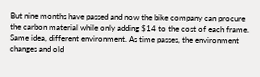But nine months have passed and now the bike company can procure the carbon material while only adding $14 to the cost of each frame. Same idea, different environment. As time passes, the environment changes and old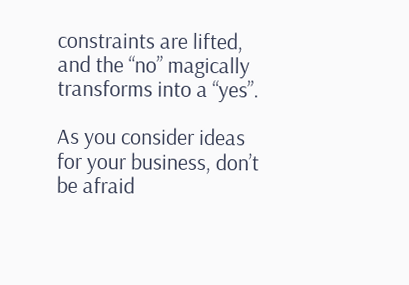constraints are lifted, and the “no” magically transforms into a “yes”.

As you consider ideas for your business, don’t be afraid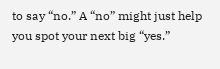to say “no.” A “no” might just help you spot your next big “yes.”